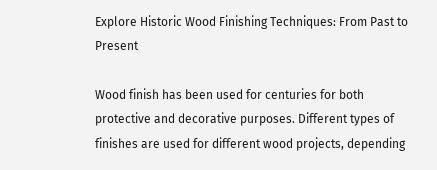Explore Historic Wood Finishing Techniques: From Past to Present

Wood finish has been used for centuries for both protective and decorative purposes. Different types of finishes are used for different wood projects, depending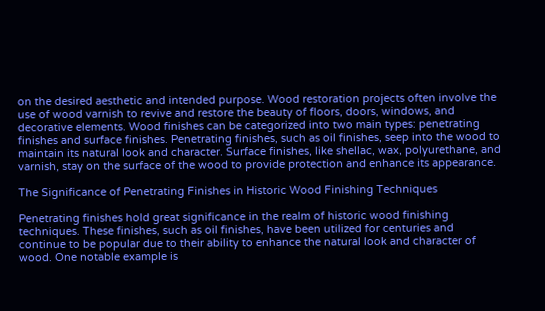on the desired aesthetic and intended purpose. Wood restoration projects often involve the use of wood varnish to revive and restore the beauty of floors, doors, windows, and decorative elements. Wood finishes can be categorized into two main types: penetrating finishes and surface finishes. Penetrating finishes, such as oil finishes, seep into the wood to maintain its natural look and character. Surface finishes, like shellac, wax, polyurethane, and varnish, stay on the surface of the wood to provide protection and enhance its appearance.

The Significance of Penetrating Finishes in Historic Wood Finishing Techniques

Penetrating finishes hold great significance in the realm of historic wood finishing techniques. These finishes, such as oil finishes, have been utilized for centuries and continue to be popular due to their ability to enhance the natural look and character of wood. One notable example is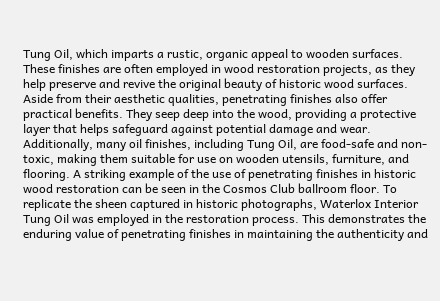Tung Oil, which imparts a rustic, organic appeal to wooden surfaces. These finishes are often employed in wood restoration projects, as they help preserve and revive the original beauty of historic wood surfaces. Aside from their aesthetic qualities, penetrating finishes also offer practical benefits. They seep deep into the wood, providing a protective layer that helps safeguard against potential damage and wear. Additionally, many oil finishes, including Tung Oil, are food-safe and non-toxic, making them suitable for use on wooden utensils, furniture, and flooring. A striking example of the use of penetrating finishes in historic wood restoration can be seen in the Cosmos Club ballroom floor. To replicate the sheen captured in historic photographs, Waterlox Interior Tung Oil was employed in the restoration process. This demonstrates the enduring value of penetrating finishes in maintaining the authenticity and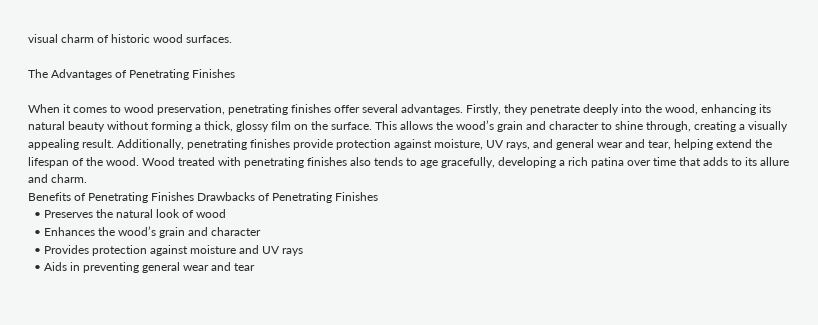visual charm of historic wood surfaces.

The Advantages of Penetrating Finishes

When it comes to wood preservation, penetrating finishes offer several advantages. Firstly, they penetrate deeply into the wood, enhancing its natural beauty without forming a thick, glossy film on the surface. This allows the wood’s grain and character to shine through, creating a visually appealing result. Additionally, penetrating finishes provide protection against moisture, UV rays, and general wear and tear, helping extend the lifespan of the wood. Wood treated with penetrating finishes also tends to age gracefully, developing a rich patina over time that adds to its allure and charm.
Benefits of Penetrating Finishes Drawbacks of Penetrating Finishes
  • Preserves the natural look of wood
  • Enhances the wood’s grain and character
  • Provides protection against moisture and UV rays
  • Aids in preventing general wear and tear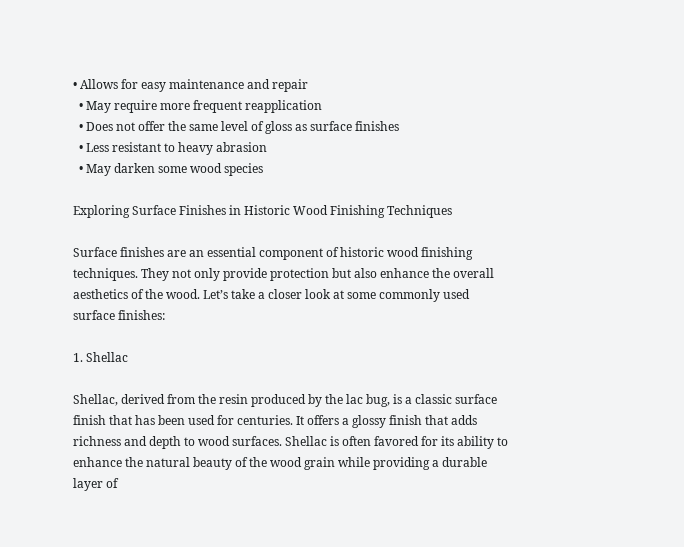• Allows for easy maintenance and repair
  • May require more frequent reapplication
  • Does not offer the same level of gloss as surface finishes
  • Less resistant to heavy abrasion
  • May darken some wood species

Exploring Surface Finishes in Historic Wood Finishing Techniques

Surface finishes are an essential component of historic wood finishing techniques. They not only provide protection but also enhance the overall aesthetics of the wood. Let’s take a closer look at some commonly used surface finishes:

1. Shellac

Shellac, derived from the resin produced by the lac bug, is a classic surface finish that has been used for centuries. It offers a glossy finish that adds richness and depth to wood surfaces. Shellac is often favored for its ability to enhance the natural beauty of the wood grain while providing a durable layer of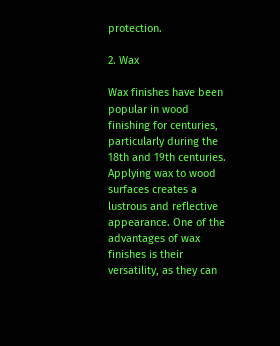protection.

2. Wax

Wax finishes have been popular in wood finishing for centuries, particularly during the 18th and 19th centuries. Applying wax to wood surfaces creates a lustrous and reflective appearance. One of the advantages of wax finishes is their versatility, as they can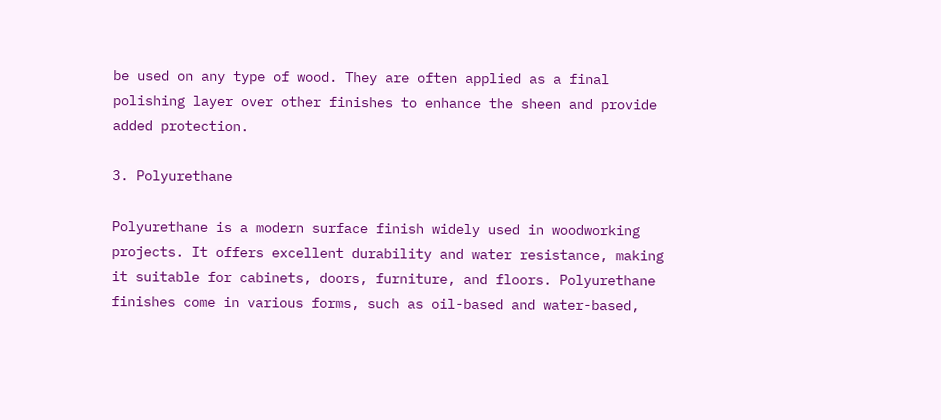be used on any type of wood. They are often applied as a final polishing layer over other finishes to enhance the sheen and provide added protection.

3. Polyurethane

Polyurethane is a modern surface finish widely used in woodworking projects. It offers excellent durability and water resistance, making it suitable for cabinets, doors, furniture, and floors. Polyurethane finishes come in various forms, such as oil-based and water-based,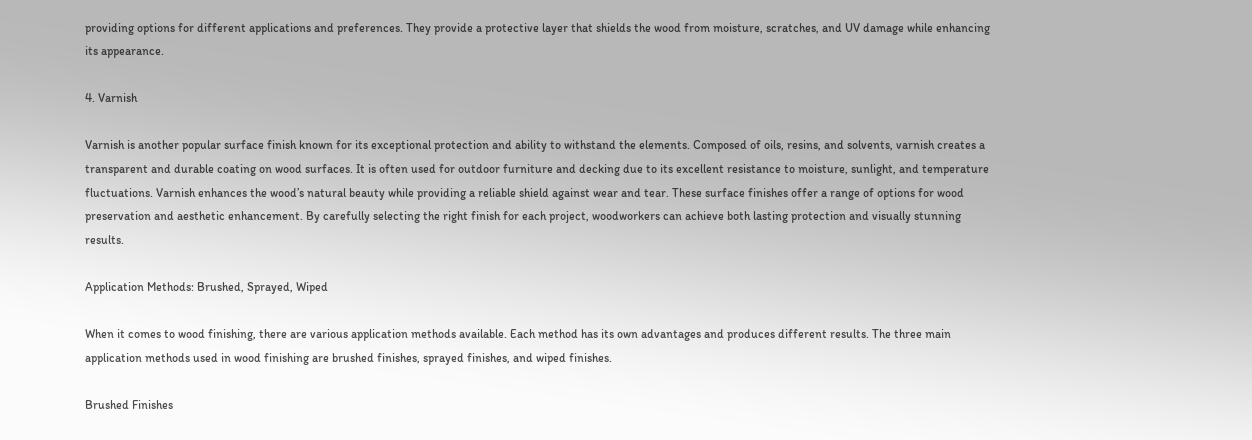providing options for different applications and preferences. They provide a protective layer that shields the wood from moisture, scratches, and UV damage while enhancing its appearance.

4. Varnish

Varnish is another popular surface finish known for its exceptional protection and ability to withstand the elements. Composed of oils, resins, and solvents, varnish creates a transparent and durable coating on wood surfaces. It is often used for outdoor furniture and decking due to its excellent resistance to moisture, sunlight, and temperature fluctuations. Varnish enhances the wood’s natural beauty while providing a reliable shield against wear and tear. These surface finishes offer a range of options for wood preservation and aesthetic enhancement. By carefully selecting the right finish for each project, woodworkers can achieve both lasting protection and visually stunning results.

Application Methods: Brushed, Sprayed, Wiped

When it comes to wood finishing, there are various application methods available. Each method has its own advantages and produces different results. The three main application methods used in wood finishing are brushed finishes, sprayed finishes, and wiped finishes.

Brushed Finishes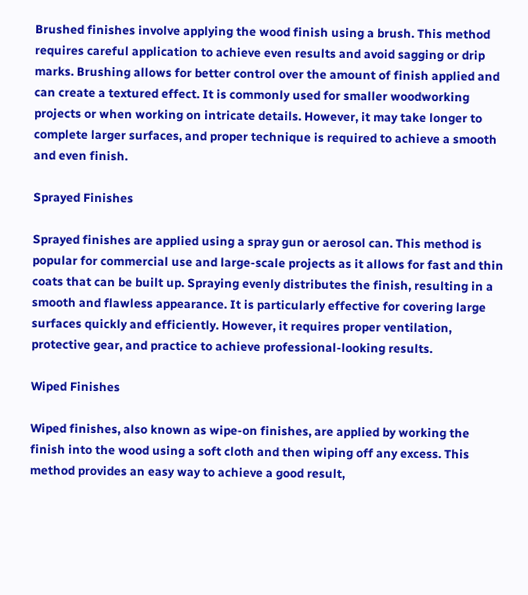Brushed finishes involve applying the wood finish using a brush. This method requires careful application to achieve even results and avoid sagging or drip marks. Brushing allows for better control over the amount of finish applied and can create a textured effect. It is commonly used for smaller woodworking projects or when working on intricate details. However, it may take longer to complete larger surfaces, and proper technique is required to achieve a smooth and even finish.

Sprayed Finishes

Sprayed finishes are applied using a spray gun or aerosol can. This method is popular for commercial use and large-scale projects as it allows for fast and thin coats that can be built up. Spraying evenly distributes the finish, resulting in a smooth and flawless appearance. It is particularly effective for covering large surfaces quickly and efficiently. However, it requires proper ventilation, protective gear, and practice to achieve professional-looking results.

Wiped Finishes

Wiped finishes, also known as wipe-on finishes, are applied by working the finish into the wood using a soft cloth and then wiping off any excess. This method provides an easy way to achieve a good result,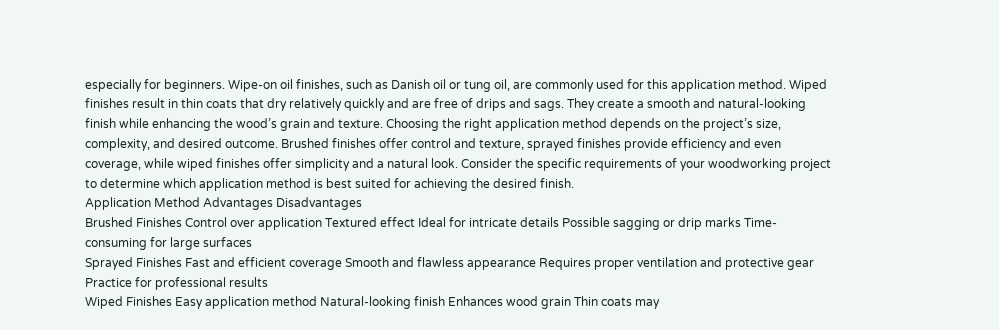especially for beginners. Wipe-on oil finishes, such as Danish oil or tung oil, are commonly used for this application method. Wiped finishes result in thin coats that dry relatively quickly and are free of drips and sags. They create a smooth and natural-looking finish while enhancing the wood’s grain and texture. Choosing the right application method depends on the project’s size, complexity, and desired outcome. Brushed finishes offer control and texture, sprayed finishes provide efficiency and even coverage, while wiped finishes offer simplicity and a natural look. Consider the specific requirements of your woodworking project to determine which application method is best suited for achieving the desired finish.
Application Method Advantages Disadvantages
Brushed Finishes Control over application Textured effect Ideal for intricate details Possible sagging or drip marks Time-consuming for large surfaces
Sprayed Finishes Fast and efficient coverage Smooth and flawless appearance Requires proper ventilation and protective gear Practice for professional results
Wiped Finishes Easy application method Natural-looking finish Enhances wood grain Thin coats may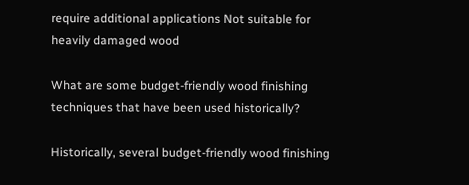require additional applications Not suitable for heavily damaged wood

What are some budget-friendly wood finishing techniques that have been used historically?

Historically, several budget-friendly wood finishing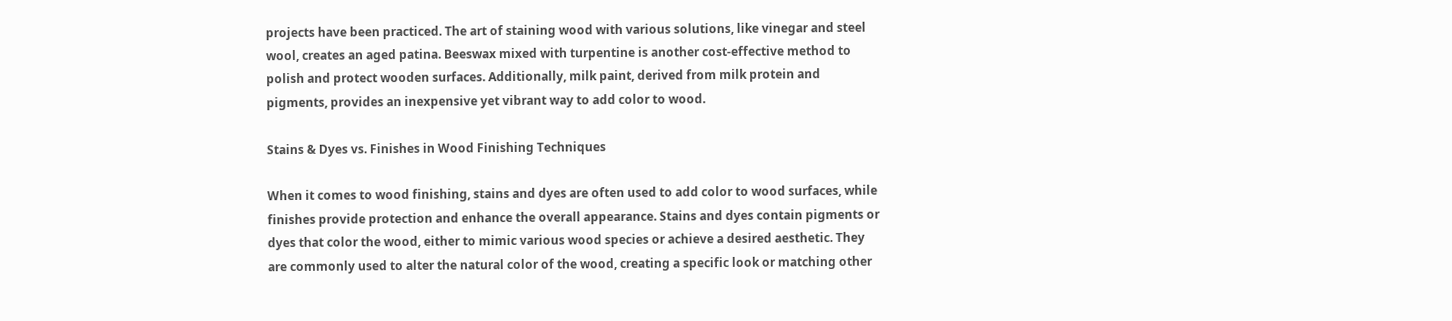projects have been practiced. The art of staining wood with various solutions, like vinegar and steel wool, creates an aged patina. Beeswax mixed with turpentine is another cost-effective method to polish and protect wooden surfaces. Additionally, milk paint, derived from milk protein and pigments, provides an inexpensive yet vibrant way to add color to wood.

Stains & Dyes vs. Finishes in Wood Finishing Techniques

When it comes to wood finishing, stains and dyes are often used to add color to wood surfaces, while finishes provide protection and enhance the overall appearance. Stains and dyes contain pigments or dyes that color the wood, either to mimic various wood species or achieve a desired aesthetic. They are commonly used to alter the natural color of the wood, creating a specific look or matching other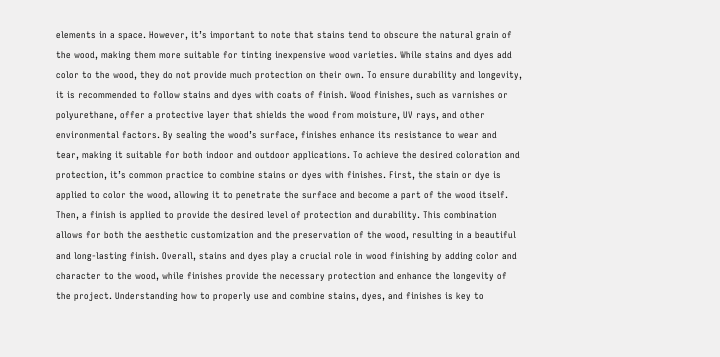elements in a space. However, it’s important to note that stains tend to obscure the natural grain of the wood, making them more suitable for tinting inexpensive wood varieties. While stains and dyes add color to the wood, they do not provide much protection on their own. To ensure durability and longevity, it is recommended to follow stains and dyes with coats of finish. Wood finishes, such as varnishes or polyurethane, offer a protective layer that shields the wood from moisture, UV rays, and other environmental factors. By sealing the wood’s surface, finishes enhance its resistance to wear and tear, making it suitable for both indoor and outdoor applications. To achieve the desired coloration and protection, it’s common practice to combine stains or dyes with finishes. First, the stain or dye is applied to color the wood, allowing it to penetrate the surface and become a part of the wood itself. Then, a finish is applied to provide the desired level of protection and durability. This combination allows for both the aesthetic customization and the preservation of the wood, resulting in a beautiful and long-lasting finish. Overall, stains and dyes play a crucial role in wood finishing by adding color and character to the wood, while finishes provide the necessary protection and enhance the longevity of the project. Understanding how to properly use and combine stains, dyes, and finishes is key to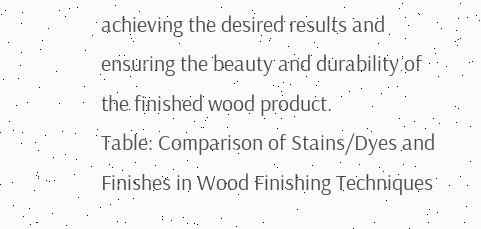achieving the desired results and ensuring the beauty and durability of the finished wood product.
Table: Comparison of Stains/Dyes and Finishes in Wood Finishing Techniques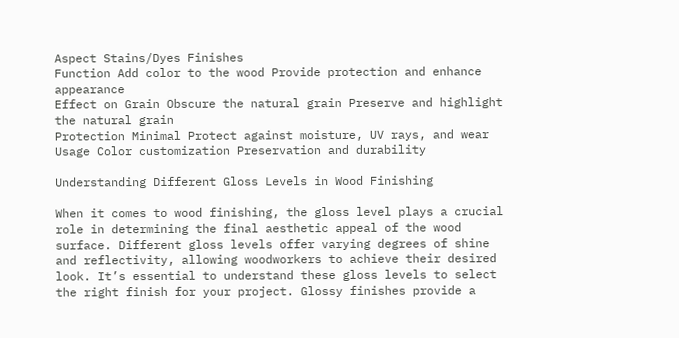Aspect Stains/Dyes Finishes
Function Add color to the wood Provide protection and enhance appearance
Effect on Grain Obscure the natural grain Preserve and highlight the natural grain
Protection Minimal Protect against moisture, UV rays, and wear
Usage Color customization Preservation and durability

Understanding Different Gloss Levels in Wood Finishing

When it comes to wood finishing, the gloss level plays a crucial role in determining the final aesthetic appeal of the wood surface. Different gloss levels offer varying degrees of shine and reflectivity, allowing woodworkers to achieve their desired look. It’s essential to understand these gloss levels to select the right finish for your project. Glossy finishes provide a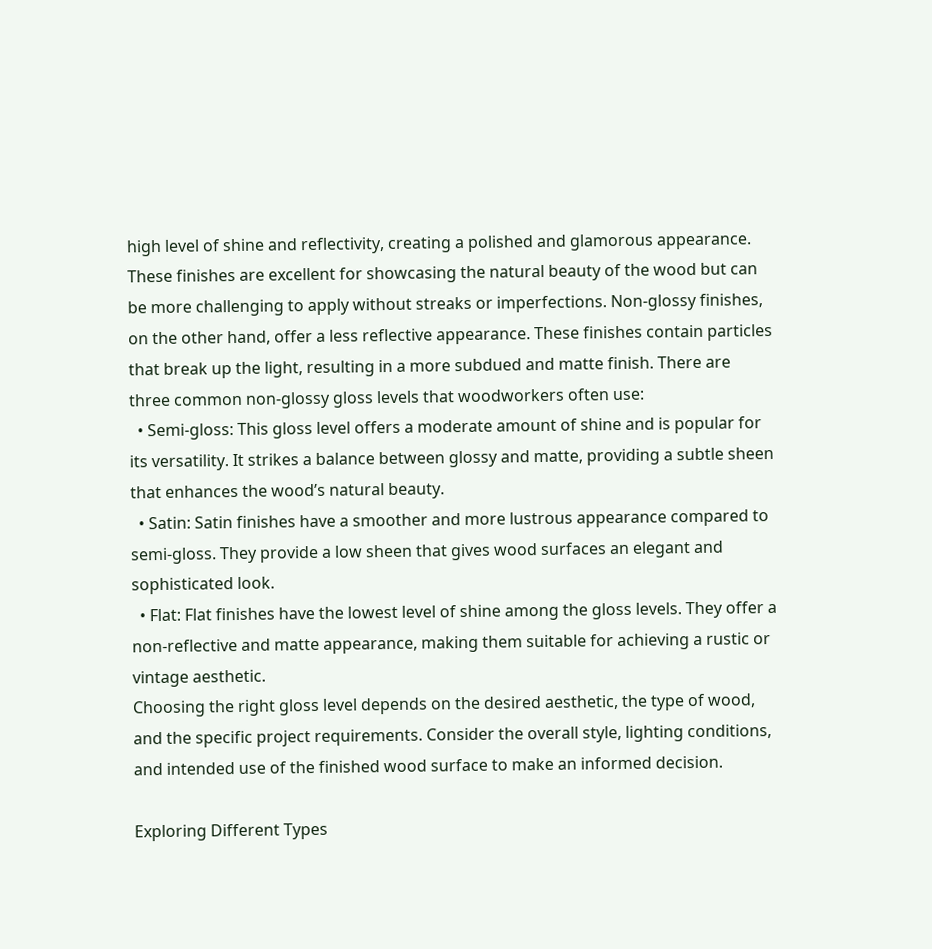high level of shine and reflectivity, creating a polished and glamorous appearance. These finishes are excellent for showcasing the natural beauty of the wood but can be more challenging to apply without streaks or imperfections. Non-glossy finishes, on the other hand, offer a less reflective appearance. These finishes contain particles that break up the light, resulting in a more subdued and matte finish. There are three common non-glossy gloss levels that woodworkers often use:
  • Semi-gloss: This gloss level offers a moderate amount of shine and is popular for its versatility. It strikes a balance between glossy and matte, providing a subtle sheen that enhances the wood’s natural beauty.
  • Satin: Satin finishes have a smoother and more lustrous appearance compared to semi-gloss. They provide a low sheen that gives wood surfaces an elegant and sophisticated look.
  • Flat: Flat finishes have the lowest level of shine among the gloss levels. They offer a non-reflective and matte appearance, making them suitable for achieving a rustic or vintage aesthetic.
Choosing the right gloss level depends on the desired aesthetic, the type of wood, and the specific project requirements. Consider the overall style, lighting conditions, and intended use of the finished wood surface to make an informed decision.

Exploring Different Types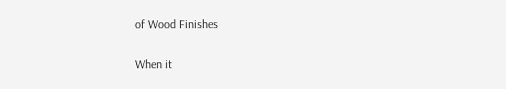of Wood Finishes

When it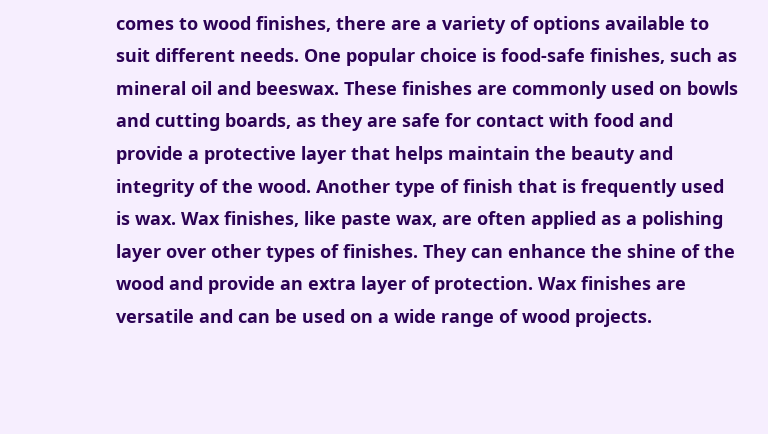comes to wood finishes, there are a variety of options available to suit different needs. One popular choice is food-safe finishes, such as mineral oil and beeswax. These finishes are commonly used on bowls and cutting boards, as they are safe for contact with food and provide a protective layer that helps maintain the beauty and integrity of the wood. Another type of finish that is frequently used is wax. Wax finishes, like paste wax, are often applied as a polishing layer over other types of finishes. They can enhance the shine of the wood and provide an extra layer of protection. Wax finishes are versatile and can be used on a wide range of wood projects.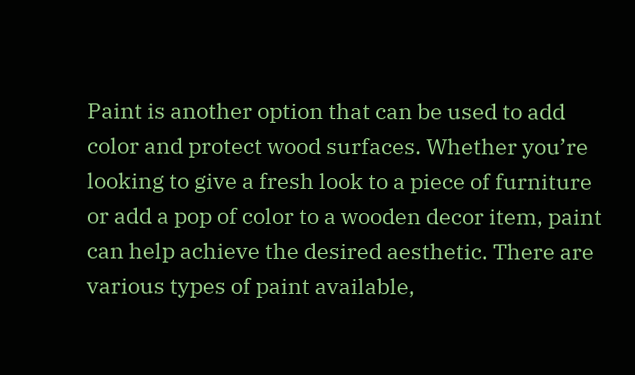Paint is another option that can be used to add color and protect wood surfaces. Whether you’re looking to give a fresh look to a piece of furniture or add a pop of color to a wooden decor item, paint can help achieve the desired aesthetic. There are various types of paint available,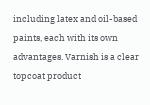including latex and oil-based paints, each with its own advantages. Varnish is a clear topcoat product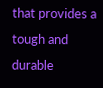that provides a tough and durable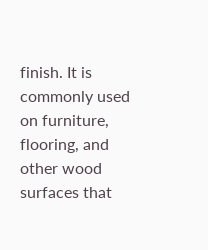finish. It is commonly used on furniture, flooring, and other wood surfaces that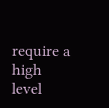require a high level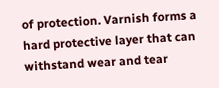of protection. Varnish forms a hard protective layer that can withstand wear and tear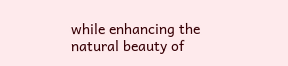while enhancing the natural beauty of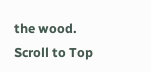the wood.
Scroll to Top